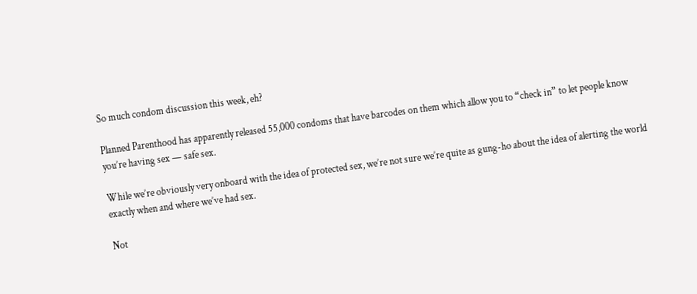So much condom discussion this week, eh?

Planned Parenthood has apparently released 55,000 condoms that have barcodes on them which allow you to “check in” to let people know you’re having sex — safe sex.

While we’re obviously very onboard with the idea of protected sex, we’re not sure we’re quite as gung-ho about the idea of alerting the world exactly when and where we’ve had sex.

Not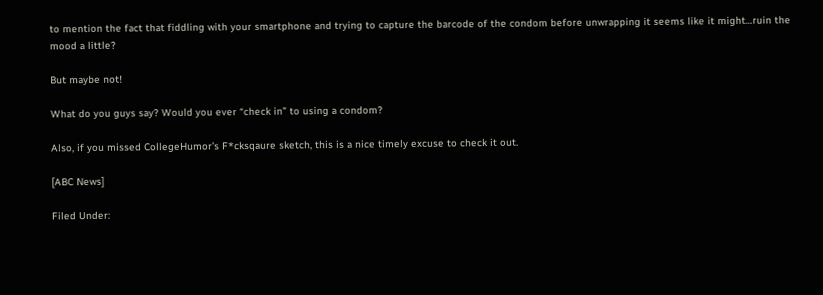to mention the fact that fiddling with your smartphone and trying to capture the barcode of the condom before unwrapping it seems like it might…ruin the mood a little?

But maybe not!

What do you guys say? Would you ever “check in” to using a condom?

Also, if you missed CollegeHumor’s F*cksqaure sketch, this is a nice timely excuse to check it out.

[ABC News]

Filed Under: